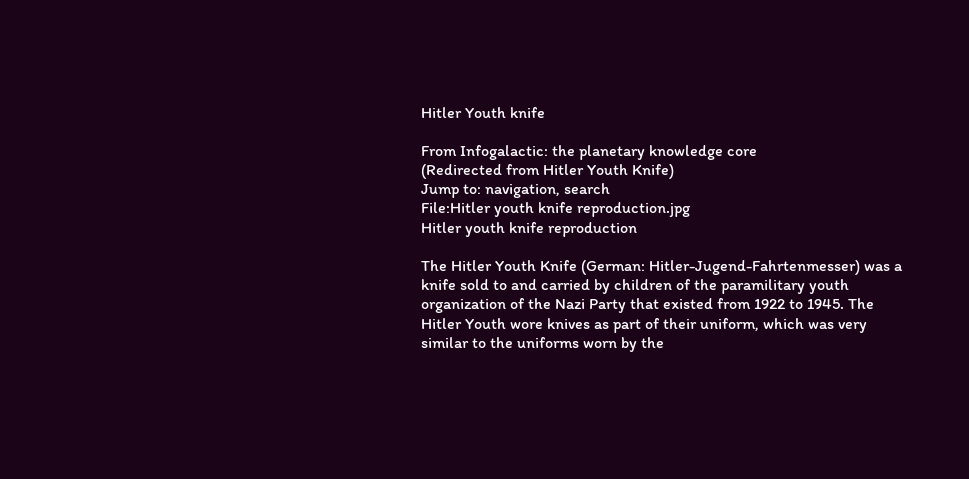Hitler Youth knife

From Infogalactic: the planetary knowledge core
(Redirected from Hitler Youth Knife)
Jump to: navigation, search
File:Hitler youth knife reproduction.jpg
Hitler youth knife reproduction

The Hitler Youth Knife (German: Hitler-Jugend-Fahrtenmesser) was a knife sold to and carried by children of the paramilitary youth organization of the Nazi Party that existed from 1922 to 1945. The Hitler Youth wore knives as part of their uniform, which was very similar to the uniforms worn by the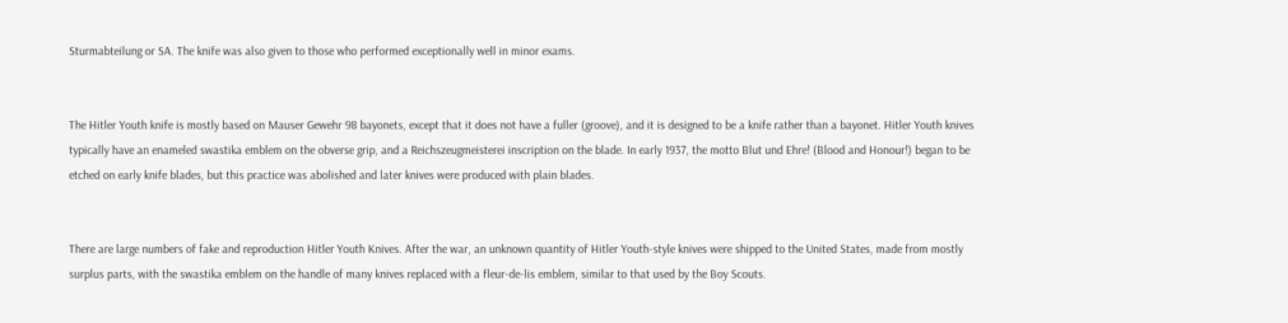Sturmabteilung or SA. The knife was also given to those who performed exceptionally well in minor exams.


The Hitler Youth knife is mostly based on Mauser Gewehr 98 bayonets, except that it does not have a fuller (groove), and it is designed to be a knife rather than a bayonet. Hitler Youth knives typically have an enameled swastika emblem on the obverse grip, and a Reichszeugmeisterei inscription on the blade. In early 1937, the motto Blut und Ehre! (Blood and Honour!) began to be etched on early knife blades, but this practice was abolished and later knives were produced with plain blades.


There are large numbers of fake and reproduction Hitler Youth Knives. After the war, an unknown quantity of Hitler Youth-style knives were shipped to the United States, made from mostly surplus parts, with the swastika emblem on the handle of many knives replaced with a fleur-de-lis emblem, similar to that used by the Boy Scouts.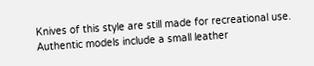Knives of this style are still made for recreational use. Authentic models include a small leather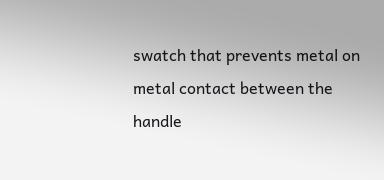swatch that prevents metal on metal contact between the handle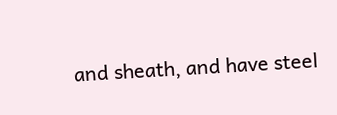and sheath, and have steel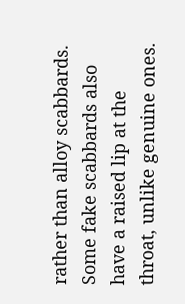rather than alloy scabbards. Some fake scabbards also have a raised lip at the throat, unlike genuine ones.